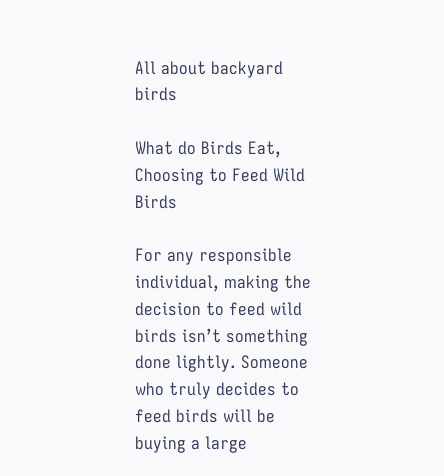All about backyard birds

What do Birds Eat, Choosing to Feed Wild Birds

For any responsible individual, making the decision to feed wild birds isn’t something done lightly. Someone who truly decides to feed birds will be buying a large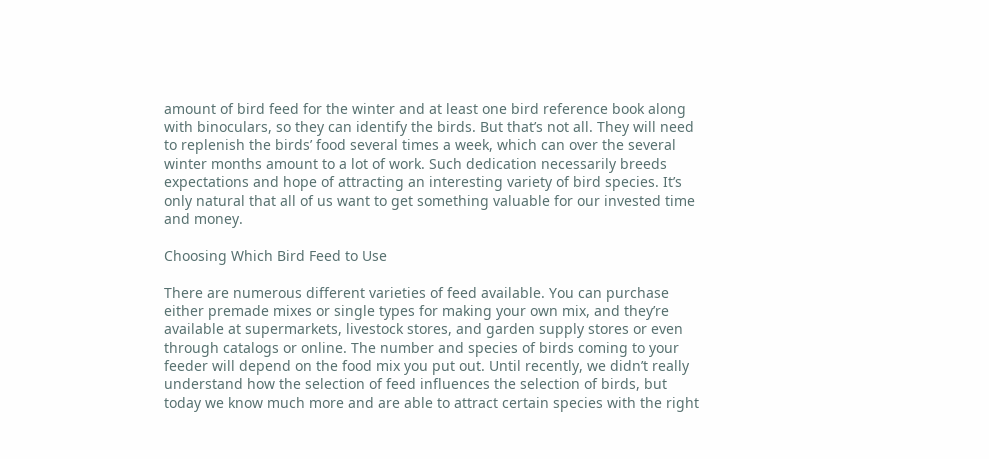amount of bird feed for the winter and at least one bird reference book along with binoculars, so they can identify the birds. But that’s not all. They will need to replenish the birds’ food several times a week, which can over the several winter months amount to a lot of work. Such dedication necessarily breeds expectations and hope of attracting an interesting variety of bird species. It’s only natural that all of us want to get something valuable for our invested time and money.

Choosing Which Bird Feed to Use

There are numerous different varieties of feed available. You can purchase either premade mixes or single types for making your own mix, and they’re available at supermarkets, livestock stores, and garden supply stores or even through catalogs or online. The number and species of birds coming to your feeder will depend on the food mix you put out. Until recently, we didn’t really understand how the selection of feed influences the selection of birds, but today we know much more and are able to attract certain species with the right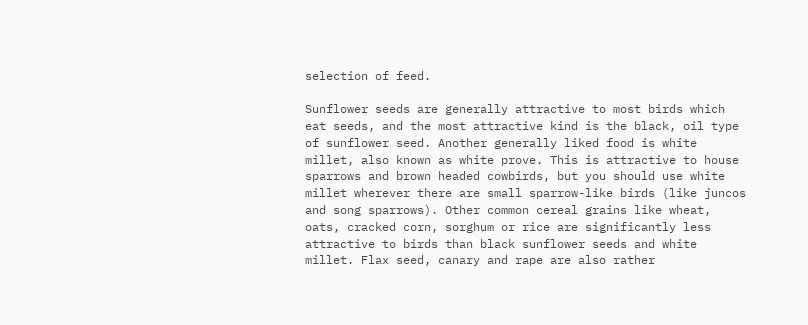selection of feed.

Sunflower seeds are generally attractive to most birds which eat seeds, and the most attractive kind is the black, oil type of sunflower seed. Another generally liked food is white millet, also known as white prove. This is attractive to house sparrows and brown headed cowbirds, but you should use white millet wherever there are small sparrow-like birds (like juncos and song sparrows). Other common cereal grains like wheat, oats, cracked corn, sorghum or rice are significantly less attractive to birds than black sunflower seeds and white millet. Flax seed, canary and rape are also rather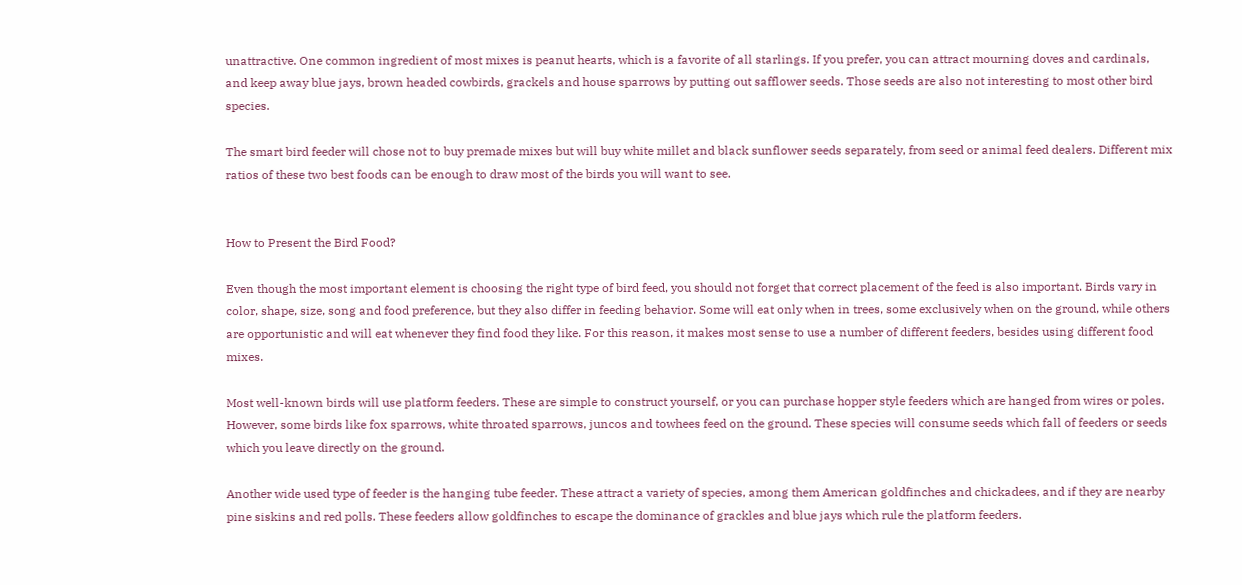unattractive. One common ingredient of most mixes is peanut hearts, which is a favorite of all starlings. If you prefer, you can attract mourning doves and cardinals, and keep away blue jays, brown headed cowbirds, grackels and house sparrows by putting out safflower seeds. Those seeds are also not interesting to most other bird species.

The smart bird feeder will chose not to buy premade mixes but will buy white millet and black sunflower seeds separately, from seed or animal feed dealers. Different mix ratios of these two best foods can be enough to draw most of the birds you will want to see.


How to Present the Bird Food?

Even though the most important element is choosing the right type of bird feed, you should not forget that correct placement of the feed is also important. Birds vary in color, shape, size, song and food preference, but they also differ in feeding behavior. Some will eat only when in trees, some exclusively when on the ground, while others are opportunistic and will eat whenever they find food they like. For this reason, it makes most sense to use a number of different feeders, besides using different food mixes.

Most well-known birds will use platform feeders. These are simple to construct yourself, or you can purchase hopper style feeders which are hanged from wires or poles. However, some birds like fox sparrows, white throated sparrows, juncos and towhees feed on the ground. These species will consume seeds which fall of feeders or seeds which you leave directly on the ground.

Another wide used type of feeder is the hanging tube feeder. These attract a variety of species, among them American goldfinches and chickadees, and if they are nearby pine siskins and red polls. These feeders allow goldfinches to escape the dominance of grackles and blue jays which rule the platform feeders.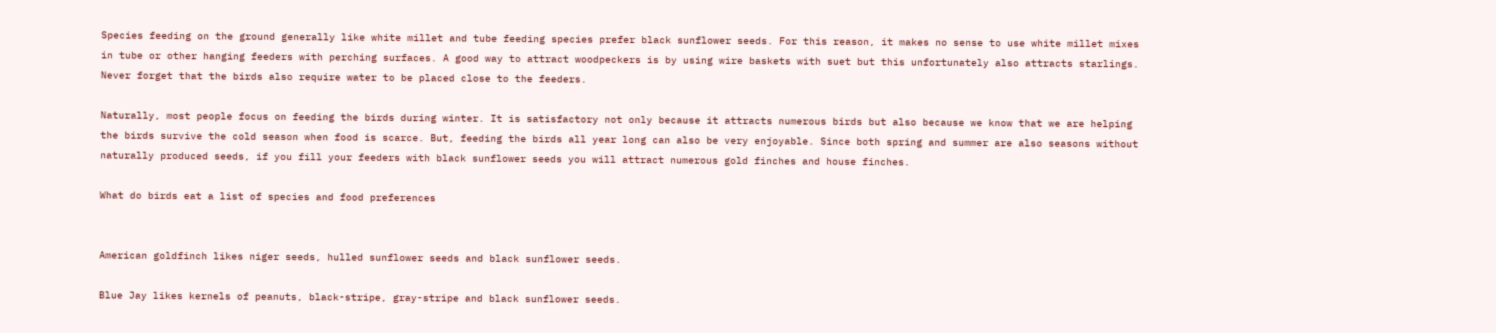Species feeding on the ground generally like white millet and tube feeding species prefer black sunflower seeds. For this reason, it makes no sense to use white millet mixes in tube or other hanging feeders with perching surfaces. A good way to attract woodpeckers is by using wire baskets with suet but this unfortunately also attracts starlings. Never forget that the birds also require water to be placed close to the feeders.

Naturally, most people focus on feeding the birds during winter. It is satisfactory not only because it attracts numerous birds but also because we know that we are helping the birds survive the cold season when food is scarce. But, feeding the birds all year long can also be very enjoyable. Since both spring and summer are also seasons without naturally produced seeds, if you fill your feeders with black sunflower seeds you will attract numerous gold finches and house finches.

What do birds eat a list of species and food preferences


American goldfinch likes niger seeds, hulled sunflower seeds and black sunflower seeds.

Blue Jay likes kernels of peanuts, black-stripe, gray-stripe and black sunflower seeds.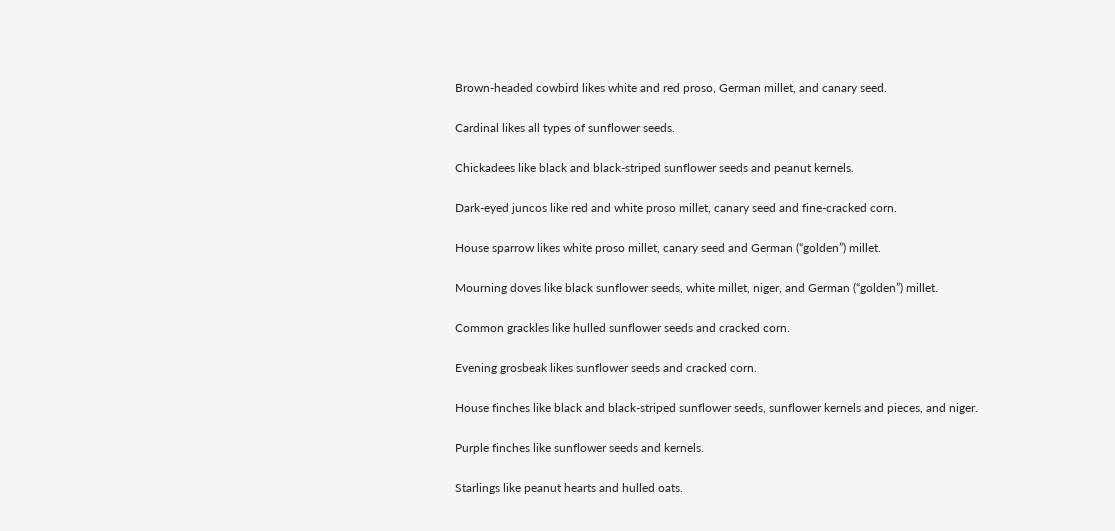Brown-headed cowbird likes white and red proso, German millet, and canary seed.

Cardinal likes all types of sunflower seeds.

Chickadees like black and black-striped sunflower seeds and peanut kernels.

Dark-eyed juncos like red and white proso millet, canary seed and fine-cracked corn.

House sparrow likes white proso millet, canary seed and German (“golden”) millet.

Mourning doves like black sunflower seeds, white millet, niger, and German (“golden”) millet.

Common grackles like hulled sunflower seeds and cracked corn.

Evening grosbeak likes sunflower seeds and cracked corn.

House finches like black and black-striped sunflower seeds, sunflower kernels and pieces, and niger.

Purple finches like sunflower seeds and kernels.

Starlings like peanut hearts and hulled oats.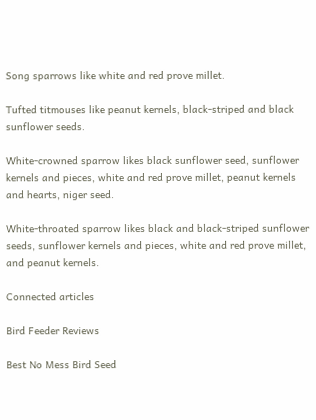Song sparrows like white and red prove millet.

Tufted titmouses like peanut kernels, black-striped and black sunflower seeds.

White-crowned sparrow likes black sunflower seed, sunflower kernels and pieces, white and red prove millet, peanut kernels and hearts, niger seed.

White-throated sparrow likes black and black-striped sunflower seeds, sunflower kernels and pieces, white and red prove millet, and peanut kernels.

Connected articles

Bird Feeder Reviews

Best No Mess Bird Seed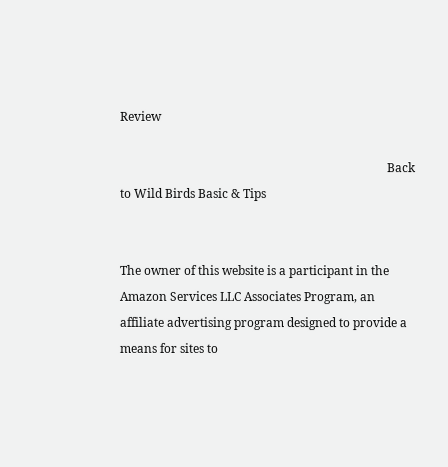Review

                                                                                         Back to Wild Birds Basic & Tips


The owner of this website is a participant in the Amazon Services LLC Associates Program, an affiliate advertising program designed to provide a means for sites to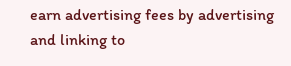earn advertising fees by advertising and linking to